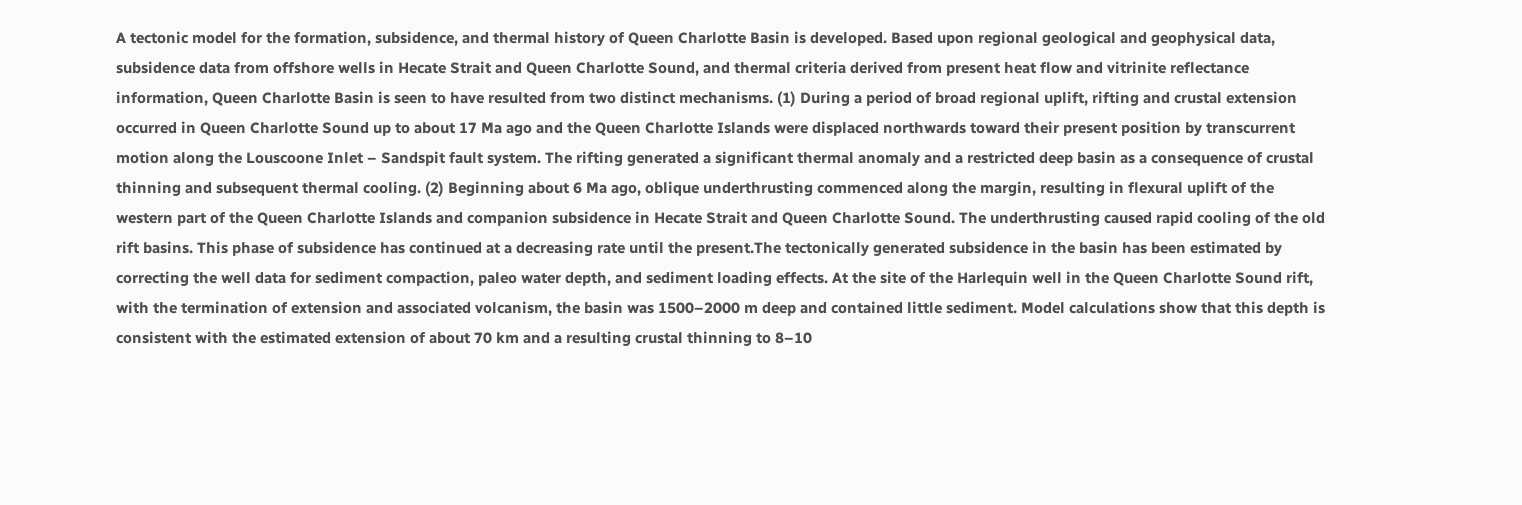A tectonic model for the formation, subsidence, and thermal history of Queen Charlotte Basin is developed. Based upon regional geological and geophysical data, subsidence data from offshore wells in Hecate Strait and Queen Charlotte Sound, and thermal criteria derived from present heat flow and vitrinite reflectance information, Queen Charlotte Basin is seen to have resulted from two distinct mechanisms. (1) During a period of broad regional uplift, rifting and crustal extension occurred in Queen Charlotte Sound up to about 17 Ma ago and the Queen Charlotte Islands were displaced northwards toward their present position by transcurrent motion along the Louscoone Inlet – Sandspit fault system. The rifting generated a significant thermal anomaly and a restricted deep basin as a consequence of crustal thinning and subsequent thermal cooling. (2) Beginning about 6 Ma ago, oblique underthrusting commenced along the margin, resulting in flexural uplift of the western part of the Queen Charlotte Islands and companion subsidence in Hecate Strait and Queen Charlotte Sound. The underthrusting caused rapid cooling of the old rift basins. This phase of subsidence has continued at a decreasing rate until the present.The tectonically generated subsidence in the basin has been estimated by correcting the well data for sediment compaction, paleo water depth, and sediment loading effects. At the site of the Harlequin well in the Queen Charlotte Sound rift, with the termination of extension and associated volcanism, the basin was 1500–2000 m deep and contained little sediment. Model calculations show that this depth is consistent with the estimated extension of about 70 km and a resulting crustal thinning to 8–10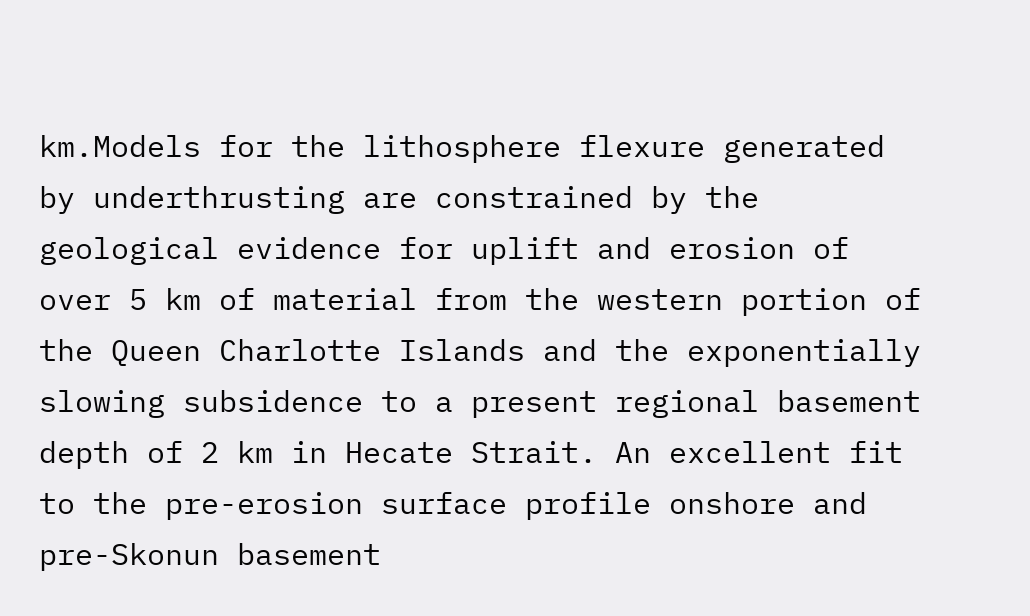km.Models for the lithosphere flexure generated by underthrusting are constrained by the geological evidence for uplift and erosion of over 5 km of material from the western portion of the Queen Charlotte Islands and the exponentially slowing subsidence to a present regional basement depth of 2 km in Hecate Strait. An excellent fit to the pre-erosion surface profile onshore and pre-Skonun basement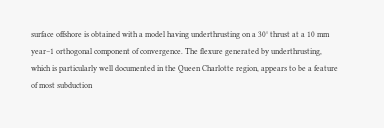surface offshore is obtained with a model having underthrusting on a 30° thrust at a 10 mm year−1 orthogonal component of convergence. The flexure generated by underthrusting, which is particularly well documented in the Queen Charlotte region, appears to be a feature of most subduction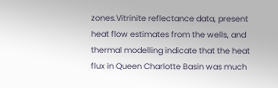zones.Vitrinite reflectance data, present heat flow estimates from the wells, and thermal modelling indicate that the heat flux in Queen Charlotte Basin was much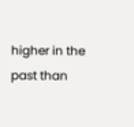higher in the past than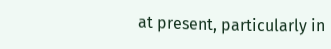at present, particularly in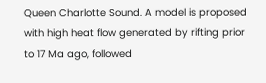Queen Charlotte Sound. A model is proposed with high heat flow generated by rifting prior to 17 Ma ago, followed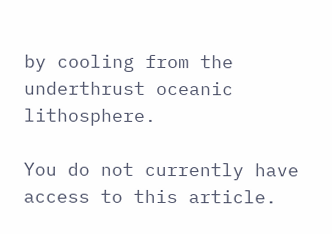by cooling from the underthrust oceanic lithosphere.

You do not currently have access to this article.